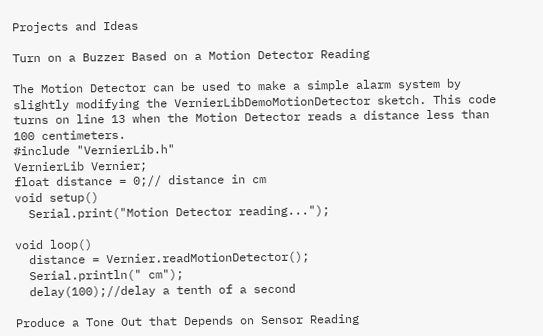Projects and Ideas

Turn on a Buzzer Based on a Motion Detector Reading

The Motion Detector can be used to make a simple alarm system by slightly modifying the VernierLibDemoMotionDetector sketch. This code turns on line 13 when the Motion Detector reads a distance less than 100 centimeters.
#include "VernierLib.h"
VernierLib Vernier;
float distance = 0;// distance in cm
void setup()
  Serial.print("Motion Detector reading...");

void loop()
  distance = Vernier.readMotionDetector();
  Serial.println(" cm");
  delay(100);//delay a tenth of a second

Produce a Tone Out that Depends on Sensor Reading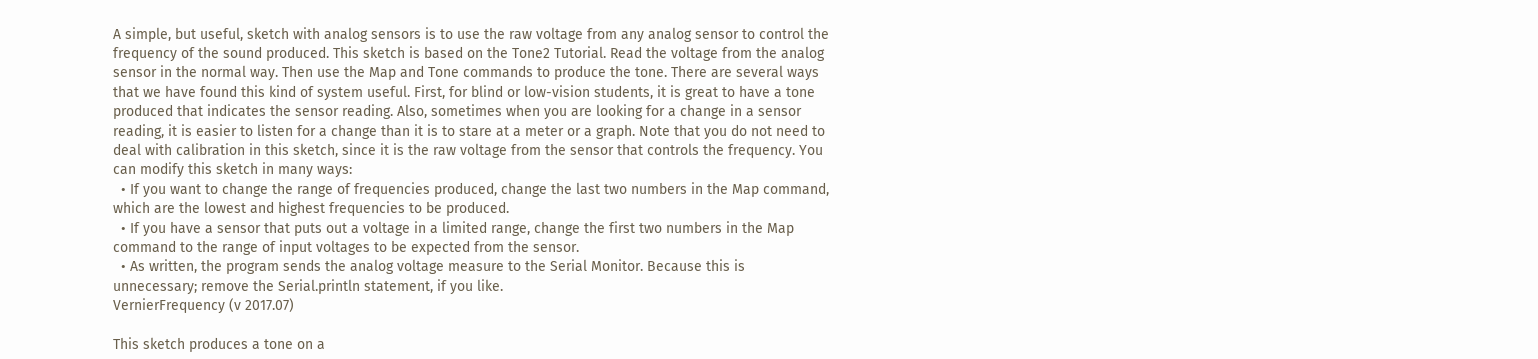A simple, but useful, sketch with analog sensors is to use the raw voltage from any analog sensor to control the frequency of the sound produced. This sketch is based on the Tone2 Tutorial. Read the voltage from the analog sensor in the normal way. Then use the Map and Tone commands to produce the tone. There are several ways that we have found this kind of system useful. First, for blind or low-vision students, it is great to have a tone produced that indicates the sensor reading. Also, sometimes when you are looking for a change in a sensor reading, it is easier to listen for a change than it is to stare at a meter or a graph. Note that you do not need to deal with calibration in this sketch, since it is the raw voltage from the sensor that controls the frequency. You can modify this sketch in many ways:
  • If you want to change the range of frequencies produced, change the last two numbers in the Map command, which are the lowest and highest frequencies to be produced.
  • If you have a sensor that puts out a voltage in a limited range, change the first two numbers in the Map command to the range of input voltages to be expected from the sensor.
  • As written, the program sends the analog voltage measure to the Serial Monitor. Because this is unnecessary; remove the Serial.println statement, if you like.
VernierFrequency (v 2017.07)

This sketch produces a tone on a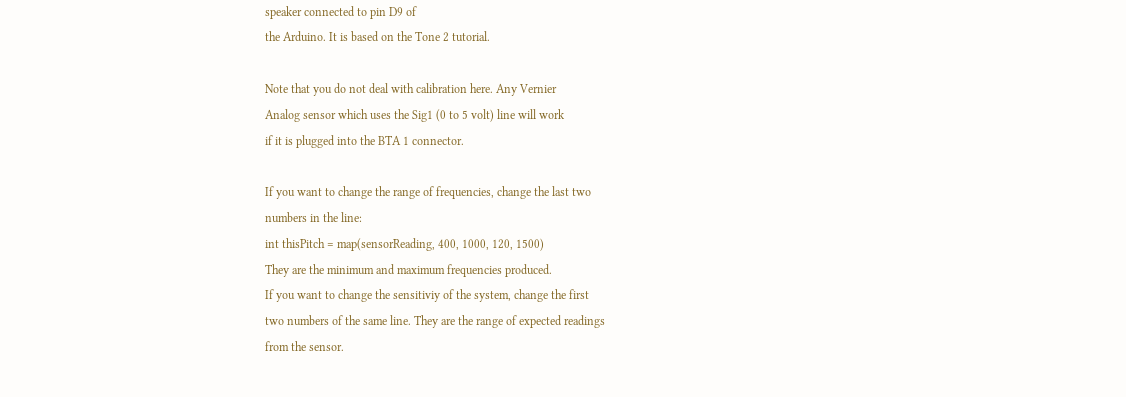speaker connected to pin D9 of
the Arduino. It is based on the Tone 2 tutorial.

Note that you do not deal with calibration here. Any Vernier
Analog sensor which uses the Sig1 (0 to 5 volt) line will work
if it is plugged into the BTA 1 connector.

If you want to change the range of frequencies, change the last two
numbers in the line:
int thisPitch = map(sensorReading, 400, 1000, 120, 1500)
They are the minimum and maximum frequencies produced.
If you want to change the sensitiviy of the system, change the first
two numbers of the same line. They are the range of expected readings
from the sensor.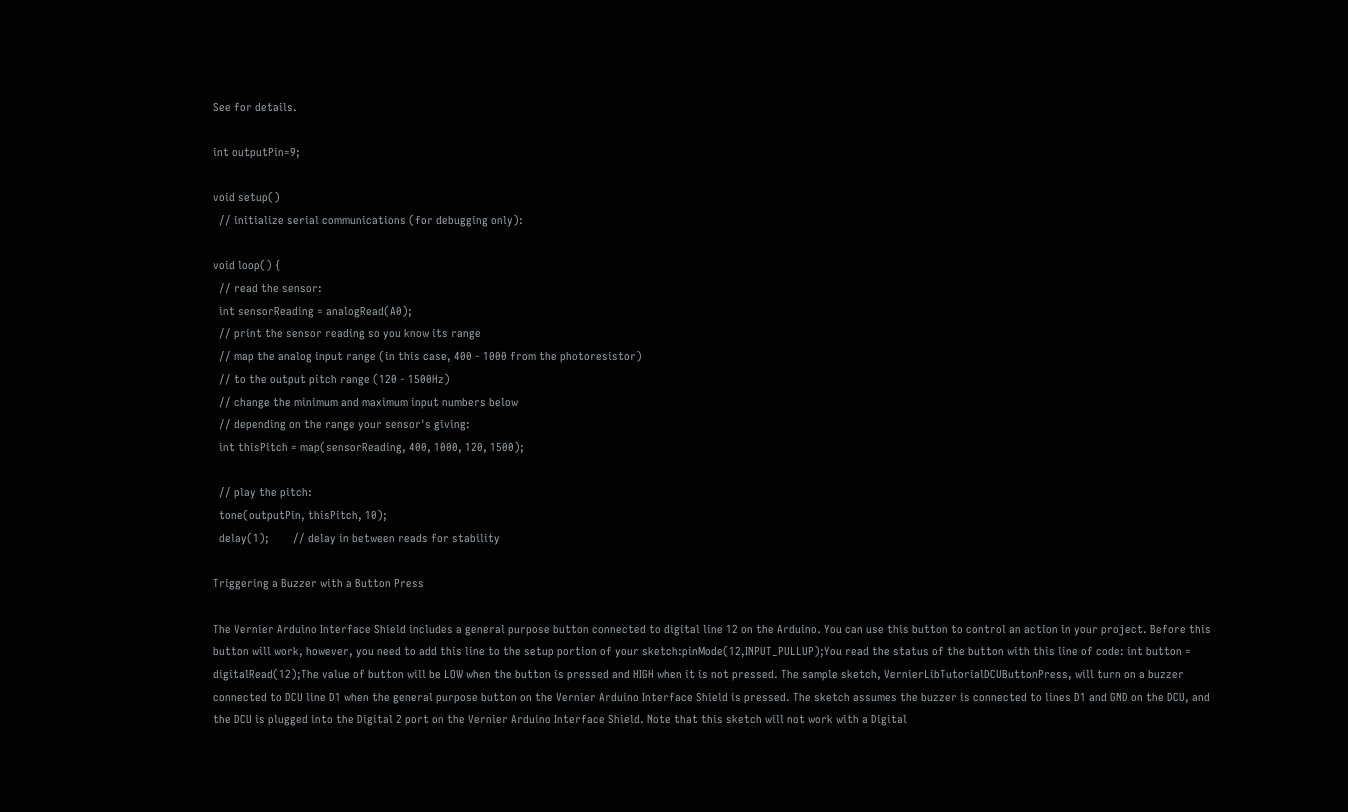See for details.

int outputPin=9;

void setup()
  // initialize serial communications (for debugging only):

void loop() {
  // read the sensor:
  int sensorReading = analogRead(A0);
  // print the sensor reading so you know its range
  // map the analog input range (in this case, 400 - 1000 from the photoresistor)
  // to the output pitch range (120 - 1500Hz)
  // change the minimum and maximum input numbers below
  // depending on the range your sensor's giving:
  int thisPitch = map(sensorReading, 400, 1000, 120, 1500);

  // play the pitch:
  tone(outputPin, thisPitch, 10);
  delay(1);        // delay in between reads for stability

Triggering a Buzzer with a Button Press

The Vernier Arduino Interface Shield includes a general purpose button connected to digital line 12 on the Arduino. You can use this button to control an action in your project. Before this button will work, however, you need to add this line to the setup portion of your sketch:pinMode(12,INPUT_PULLUP);You read the status of the button with this line of code: int button = digitalRead(12);The value of button will be LOW when the button is pressed and HIGH when it is not pressed. The sample sketch, VernierLibTutorialDCUButtonPress, will turn on a buzzer connected to DCU line D1 when the general purpose button on the Vernier Arduino Interface Shield is pressed. The sketch assumes the buzzer is connected to lines D1 and GND on the DCU, and the DCU is plugged into the Digital 2 port on the Vernier Arduino Interface Shield. Note that this sketch will not work with a Digital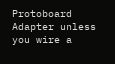Protoboard Adapter unless you wire a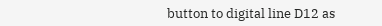button to digital line D12 as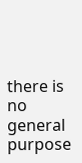there is no general purpose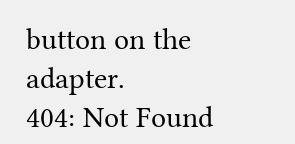button on the adapter.
404: Not Found